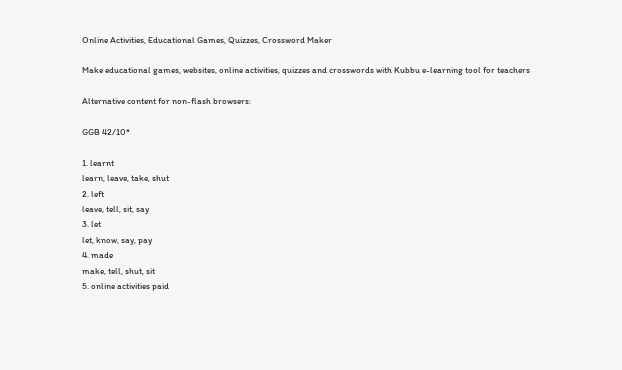Online Activities, Educational Games, Quizzes, Crossword Maker

Make educational games, websites, online activities, quizzes and crosswords with Kubbu e-learning tool for teachers

Alternative content for non-flash browsers:

GGB 42/10*

1. learnt
learn, leave, take, shut
2. left
leave, tell, sit, say
3. let
let, know, say, pay
4. made
make, tell, shut, sit
5. online activities paid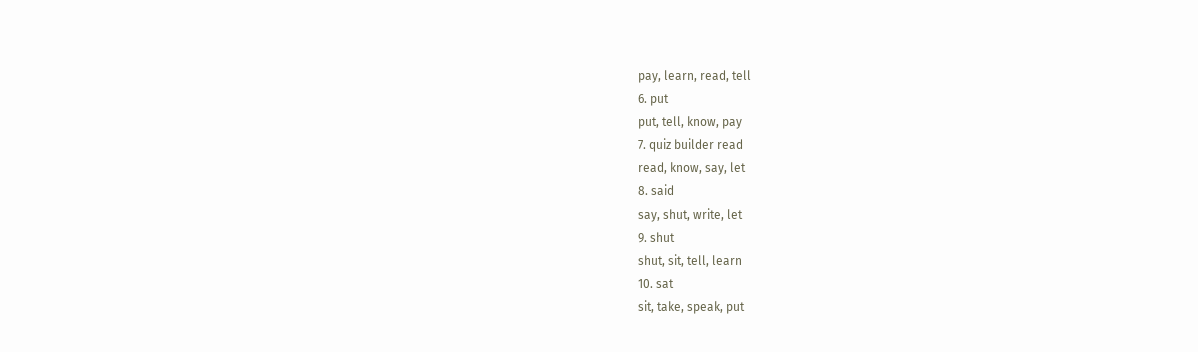pay, learn, read, tell
6. put
put, tell, know, pay
7. quiz builder read
read, know, say, let
8. said
say, shut, write, let
9. shut
shut, sit, tell, learn
10. sat
sit, take, speak, put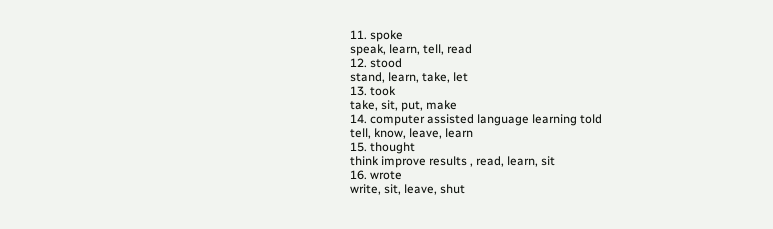11. spoke
speak, learn, tell, read
12. stood
stand, learn, take, let
13. took
take, sit, put, make
14. computer assisted language learning told
tell, know, leave, learn
15. thought
think improve results , read, learn, sit
16. wrote
write, sit, leave, shut